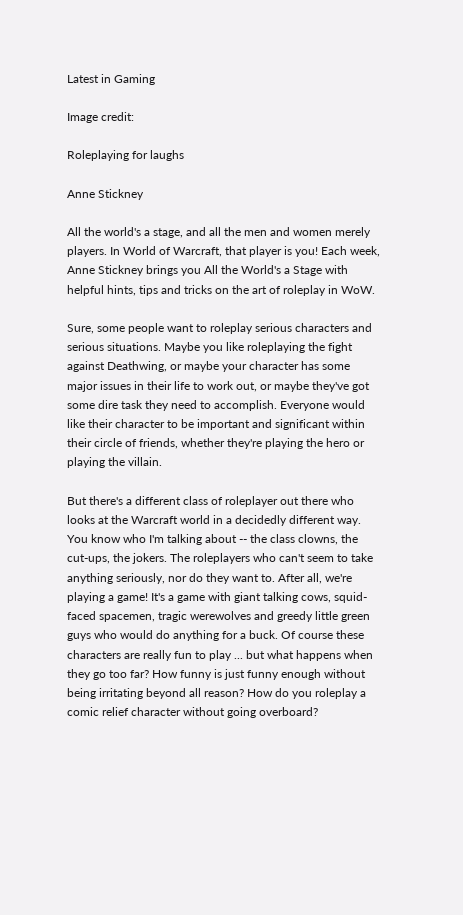Latest in Gaming

Image credit:

Roleplaying for laughs

Anne Stickney

All the world's a stage, and all the men and women merely players. In World of Warcraft, that player is you! Each week, Anne Stickney brings you All the World's a Stage with helpful hints, tips and tricks on the art of roleplay in WoW.

Sure, some people want to roleplay serious characters and serious situations. Maybe you like roleplaying the fight against Deathwing, or maybe your character has some major issues in their life to work out, or maybe they've got some dire task they need to accomplish. Everyone would like their character to be important and significant within their circle of friends, whether they're playing the hero or playing the villain.

But there's a different class of roleplayer out there who looks at the Warcraft world in a decidedly different way. You know who I'm talking about -- the class clowns, the cut-ups, the jokers. The roleplayers who can't seem to take anything seriously, nor do they want to. After all, we're playing a game! It's a game with giant talking cows, squid-faced spacemen, tragic werewolves and greedy little green guys who would do anything for a buck. Of course these characters are really fun to play ... but what happens when they go too far? How funny is just funny enough without being irritating beyond all reason? How do you roleplay a comic relief character without going overboard?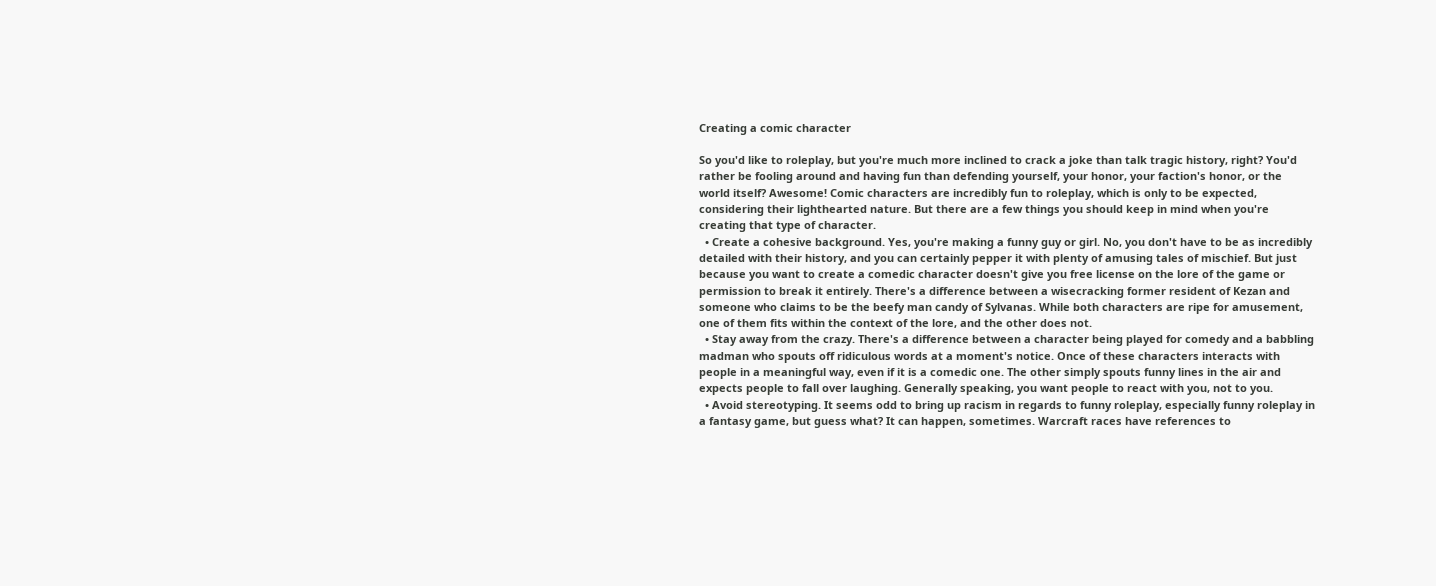Creating a comic character

So you'd like to roleplay, but you're much more inclined to crack a joke than talk tragic history, right? You'd rather be fooling around and having fun than defending yourself, your honor, your faction's honor, or the world itself? Awesome! Comic characters are incredibly fun to roleplay, which is only to be expected, considering their lighthearted nature. But there are a few things you should keep in mind when you're creating that type of character.
  • Create a cohesive background. Yes, you're making a funny guy or girl. No, you don't have to be as incredibly detailed with their history, and you can certainly pepper it with plenty of amusing tales of mischief. But just because you want to create a comedic character doesn't give you free license on the lore of the game or permission to break it entirely. There's a difference between a wisecracking former resident of Kezan and someone who claims to be the beefy man candy of Sylvanas. While both characters are ripe for amusement, one of them fits within the context of the lore, and the other does not.
  • Stay away from the crazy. There's a difference between a character being played for comedy and a babbling madman who spouts off ridiculous words at a moment's notice. Once of these characters interacts with people in a meaningful way, even if it is a comedic one. The other simply spouts funny lines in the air and expects people to fall over laughing. Generally speaking, you want people to react with you, not to you.
  • Avoid stereotyping. It seems odd to bring up racism in regards to funny roleplay, especially funny roleplay in a fantasy game, but guess what? It can happen, sometimes. Warcraft races have references to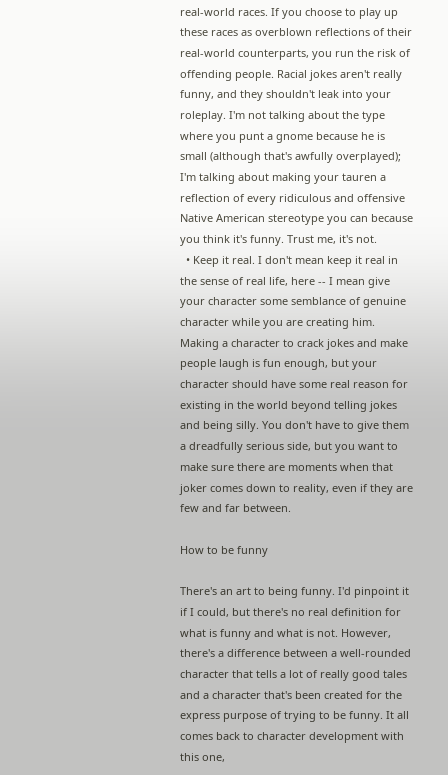real-world races. If you choose to play up these races as overblown reflections of their real-world counterparts, you run the risk of offending people. Racial jokes aren't really funny, and they shouldn't leak into your roleplay. I'm not talking about the type where you punt a gnome because he is small (although that's awfully overplayed); I'm talking about making your tauren a reflection of every ridiculous and offensive Native American stereotype you can because you think it's funny. Trust me, it's not.
  • Keep it real. I don't mean keep it real in the sense of real life, here -- I mean give your character some semblance of genuine character while you are creating him. Making a character to crack jokes and make people laugh is fun enough, but your character should have some real reason for existing in the world beyond telling jokes and being silly. You don't have to give them a dreadfully serious side, but you want to make sure there are moments when that joker comes down to reality, even if they are few and far between.

How to be funny

There's an art to being funny. I'd pinpoint it if I could, but there's no real definition for what is funny and what is not. However, there's a difference between a well-rounded character that tells a lot of really good tales and a character that's been created for the express purpose of trying to be funny. It all comes back to character development with this one,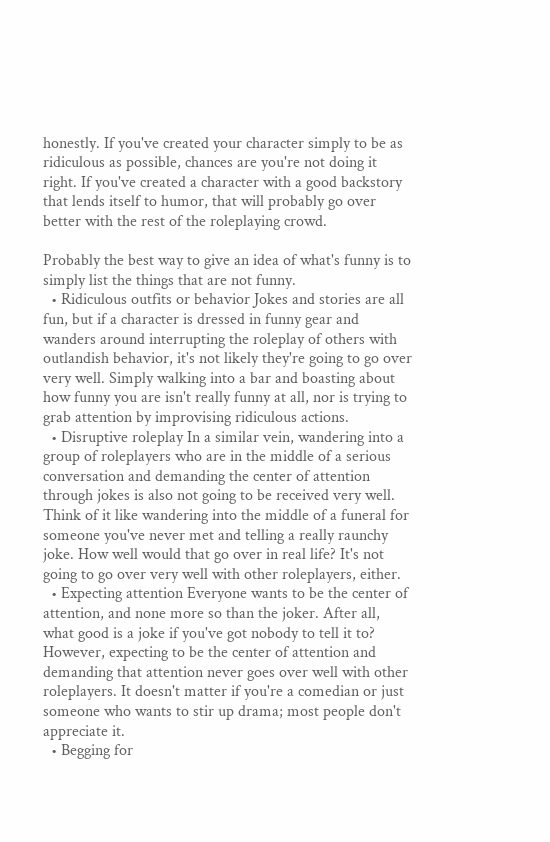honestly. If you've created your character simply to be as ridiculous as possible, chances are you're not doing it right. If you've created a character with a good backstory that lends itself to humor, that will probably go over better with the rest of the roleplaying crowd.

Probably the best way to give an idea of what's funny is to simply list the things that are not funny.
  • Ridiculous outfits or behavior Jokes and stories are all fun, but if a character is dressed in funny gear and wanders around interrupting the roleplay of others with outlandish behavior, it's not likely they're going to go over very well. Simply walking into a bar and boasting about how funny you are isn't really funny at all, nor is trying to grab attention by improvising ridiculous actions.
  • Disruptive roleplay In a similar vein, wandering into a group of roleplayers who are in the middle of a serious conversation and demanding the center of attention through jokes is also not going to be received very well. Think of it like wandering into the middle of a funeral for someone you've never met and telling a really raunchy joke. How well would that go over in real life? It's not going to go over very well with other roleplayers, either.
  • Expecting attention Everyone wants to be the center of attention, and none more so than the joker. After all, what good is a joke if you've got nobody to tell it to? However, expecting to be the center of attention and demanding that attention never goes over well with other roleplayers. It doesn't matter if you're a comedian or just someone who wants to stir up drama; most people don't appreciate it.
  • Begging for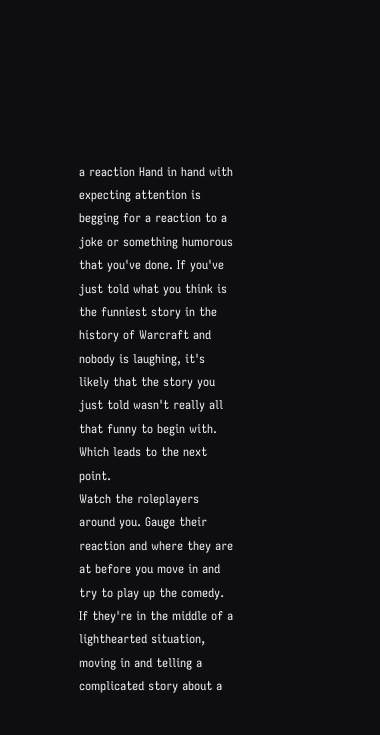a reaction Hand in hand with expecting attention is begging for a reaction to a joke or something humorous that you've done. If you've just told what you think is the funniest story in the history of Warcraft and nobody is laughing, it's likely that the story you just told wasn't really all that funny to begin with. Which leads to the next point.
Watch the roleplayers around you. Gauge their reaction and where they are at before you move in and try to play up the comedy. If they're in the middle of a lighthearted situation, moving in and telling a complicated story about a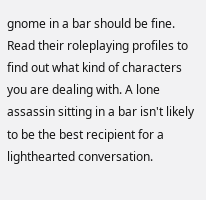gnome in a bar should be fine. Read their roleplaying profiles to find out what kind of characters you are dealing with. A lone assassin sitting in a bar isn't likely to be the best recipient for a lighthearted conversation.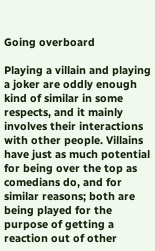Going overboard

Playing a villain and playing a joker are oddly enough kind of similar in some respects, and it mainly involves their interactions with other people. Villains have just as much potential for being over the top as comedians do, and for similar reasons; both are being played for the purpose of getting a reaction out of other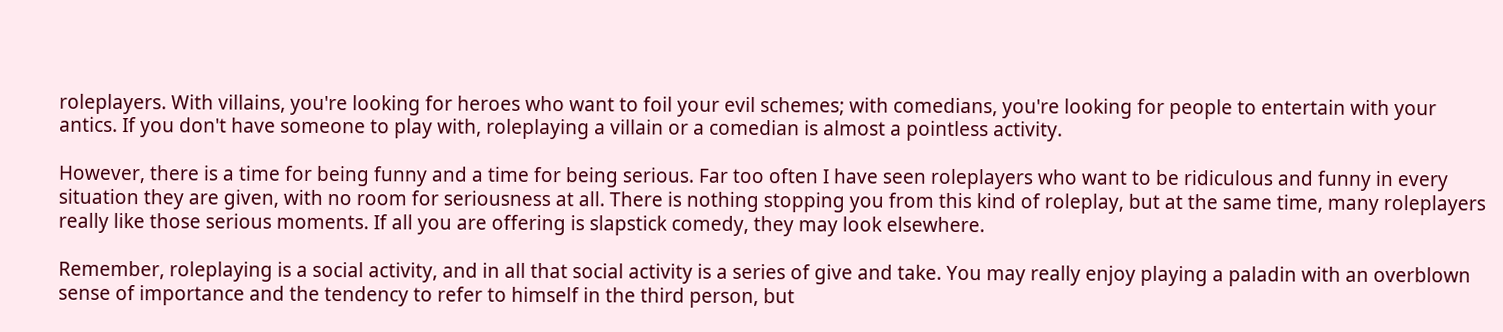roleplayers. With villains, you're looking for heroes who want to foil your evil schemes; with comedians, you're looking for people to entertain with your antics. If you don't have someone to play with, roleplaying a villain or a comedian is almost a pointless activity.

However, there is a time for being funny and a time for being serious. Far too often I have seen roleplayers who want to be ridiculous and funny in every situation they are given, with no room for seriousness at all. There is nothing stopping you from this kind of roleplay, but at the same time, many roleplayers really like those serious moments. If all you are offering is slapstick comedy, they may look elsewhere.

Remember, roleplaying is a social activity, and in all that social activity is a series of give and take. You may really enjoy playing a paladin with an overblown sense of importance and the tendency to refer to himself in the third person, but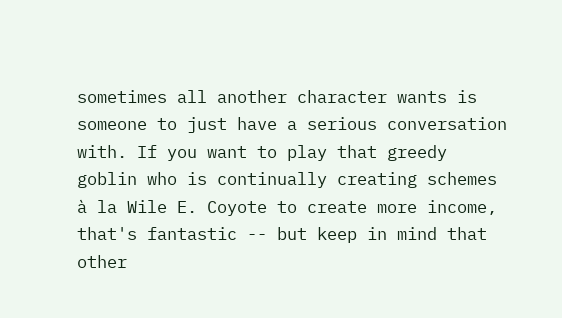sometimes all another character wants is someone to just have a serious conversation with. If you want to play that greedy goblin who is continually creating schemes à la Wile E. Coyote to create more income, that's fantastic -- but keep in mind that other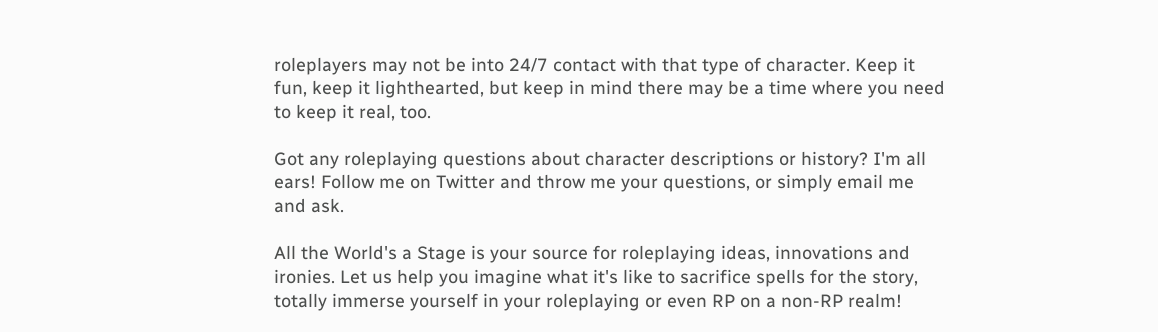roleplayers may not be into 24/7 contact with that type of character. Keep it fun, keep it lighthearted, but keep in mind there may be a time where you need to keep it real, too.

Got any roleplaying questions about character descriptions or history? I'm all ears! Follow me on Twitter and throw me your questions, or simply email me and ask.

All the World's a Stage is your source for roleplaying ideas, innovations and ironies. Let us help you imagine what it's like to sacrifice spells for the story, totally immerse yourself in your roleplaying or even RP on a non-RP realm!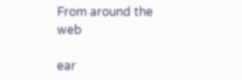From around the web

ear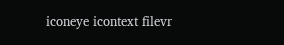iconeye icontext filevr